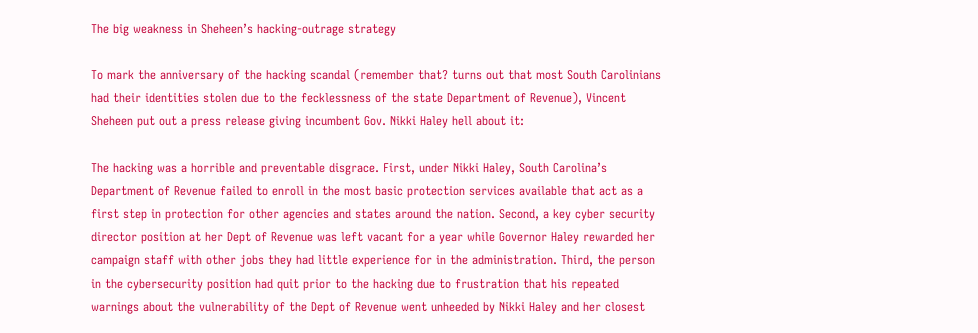The big weakness in Sheheen’s hacking-outrage strategy

To mark the anniversary of the hacking scandal (remember that? turns out that most South Carolinians had their identities stolen due to the fecklessness of the state Department of Revenue), Vincent Sheheen put out a press release giving incumbent Gov. Nikki Haley hell about it:

The hacking was a horrible and preventable disgrace. First, under Nikki Haley, South Carolina’s Department of Revenue failed to enroll in the most basic protection services available that act as a first step in protection for other agencies and states around the nation. Second, a key cyber security director position at her Dept of Revenue was left vacant for a year while Governor Haley rewarded her campaign staff with other jobs they had little experience for in the administration. Third, the person in the cybersecurity position had quit prior to the hacking due to frustration that his repeated warnings about the vulnerability of the Dept of Revenue went unheeded by Nikki Haley and her closest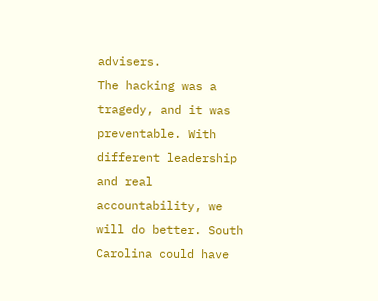advisers.
The hacking was a tragedy, and it was preventable. With different leadership and real accountability, we will do better. South Carolina could have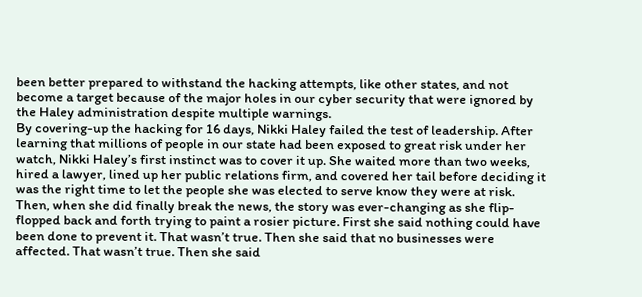been better prepared to withstand the hacking attempts, like other states, and not become a target because of the major holes in our cyber security that were ignored by the Haley administration despite multiple warnings.
By covering-up the hacking for 16 days, Nikki Haley failed the test of leadership. After learning that millions of people in our state had been exposed to great risk under her watch, Nikki Haley’s first instinct was to cover it up. She waited more than two weeks, hired a lawyer, lined up her public relations firm, and covered her tail before deciding it was the right time to let the people she was elected to serve know they were at risk. Then, when she did finally break the news, the story was ever-changing as she flip-flopped back and forth trying to paint a rosier picture. First she said nothing could have been done to prevent it. That wasn’t true. Then she said that no businesses were affected. That wasn’t true. Then she said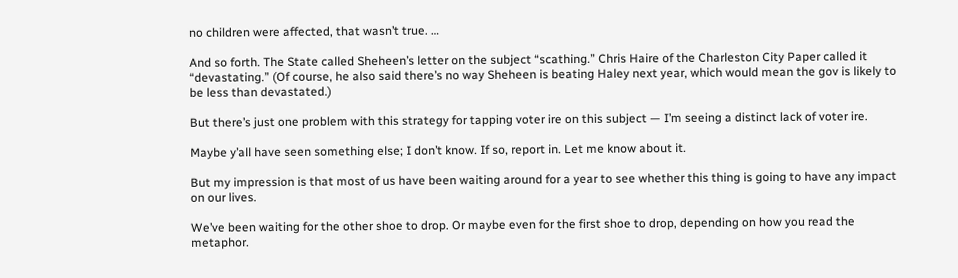no children were affected, that wasn’t true. …

And so forth. The State called Sheheen’s letter on the subject “scathing.” Chris Haire of the Charleston City Paper called it “devastating.” (Of course, he also said there’s no way Sheheen is beating Haley next year, which would mean the gov is likely to be less than devastated.)

But there’s just one problem with this strategy for tapping voter ire on this subject — I’m seeing a distinct lack of voter ire.

Maybe y’all have seen something else; I don’t know. If so, report in. Let me know about it.

But my impression is that most of us have been waiting around for a year to see whether this thing is going to have any impact on our lives.

We’ve been waiting for the other shoe to drop. Or maybe even for the first shoe to drop, depending on how you read the metaphor.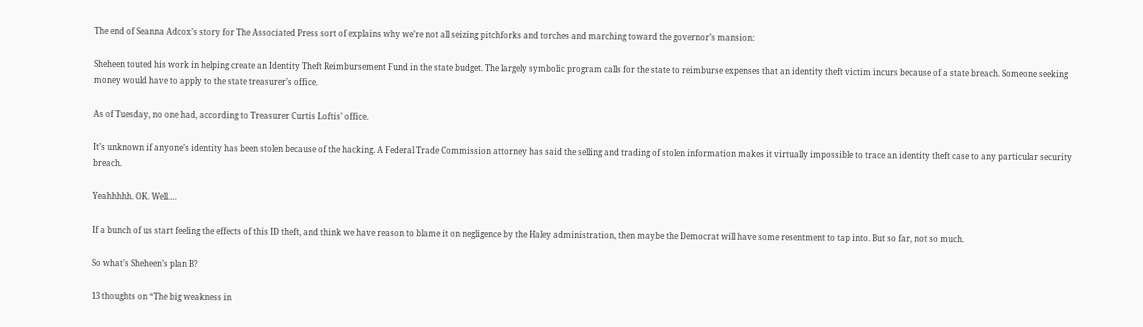The end of Seanna Adcox’s story for The Associated Press sort of explains why we’re not all seizing pitchforks and torches and marching toward the governor’s mansion:

Sheheen touted his work in helping create an Identity Theft Reimbursement Fund in the state budget. The largely symbolic program calls for the state to reimburse expenses that an identity theft victim incurs because of a state breach. Someone seeking money would have to apply to the state treasurer’s office.

As of Tuesday, no one had, according to Treasurer Curtis Loftis’ office.

It’s unknown if anyone’s identity has been stolen because of the hacking. A Federal Trade Commission attorney has said the selling and trading of stolen information makes it virtually impossible to trace an identity theft case to any particular security breach.

Yeahhhhh. OK. Well….

If a bunch of us start feeling the effects of this ID theft, and think we have reason to blame it on negligence by the Haley administration, then maybe the Democrat will have some resentment to tap into. But so far, not so much.

So what’s Sheheen’s plan B?

13 thoughts on “The big weakness in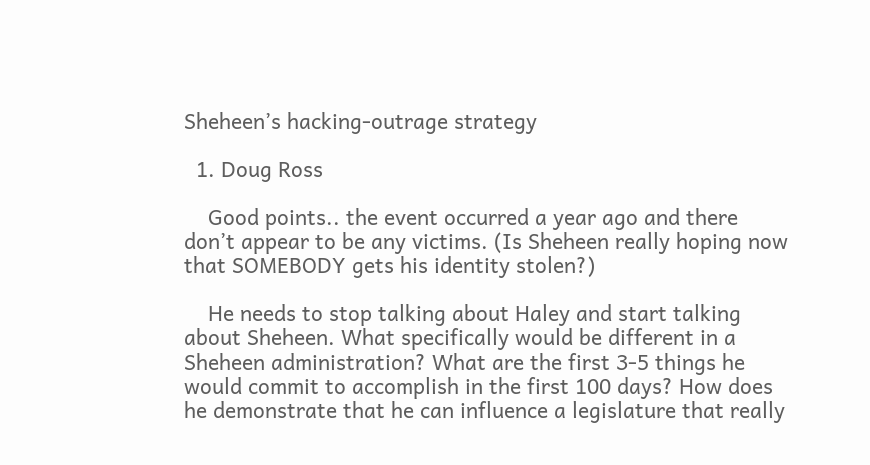Sheheen’s hacking-outrage strategy

  1. Doug Ross

    Good points.. the event occurred a year ago and there don’t appear to be any victims. (Is Sheheen really hoping now that SOMEBODY gets his identity stolen?)

    He needs to stop talking about Haley and start talking about Sheheen. What specifically would be different in a Sheheen administration? What are the first 3-5 things he would commit to accomplish in the first 100 days? How does he demonstrate that he can influence a legislature that really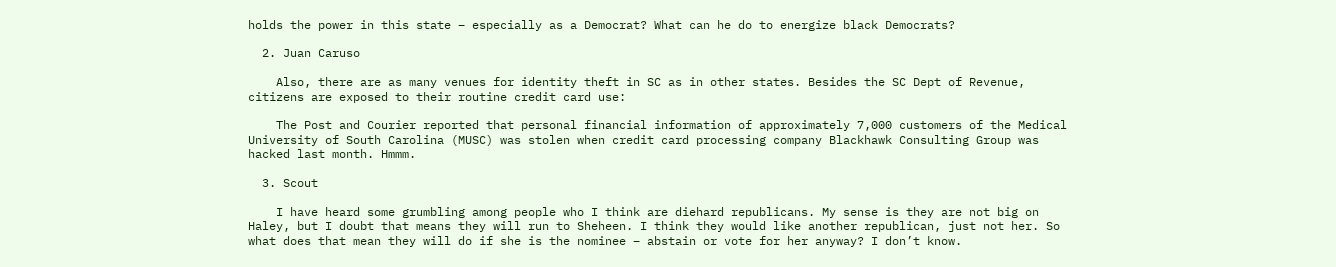holds the power in this state – especially as a Democrat? What can he do to energize black Democrats?

  2. Juan Caruso

    Also, there are as many venues for identity theft in SC as in other states. Besides the SC Dept of Revenue, citizens are exposed to their routine credit card use:

    The Post and Courier reported that personal financial information of approximately 7,000 customers of the Medical University of South Carolina (MUSC) was stolen when credit card processing company Blackhawk Consulting Group was hacked last month. Hmmm.

  3. Scout

    I have heard some grumbling among people who I think are diehard republicans. My sense is they are not big on Haley, but I doubt that means they will run to Sheheen. I think they would like another republican, just not her. So what does that mean they will do if she is the nominee – abstain or vote for her anyway? I don’t know.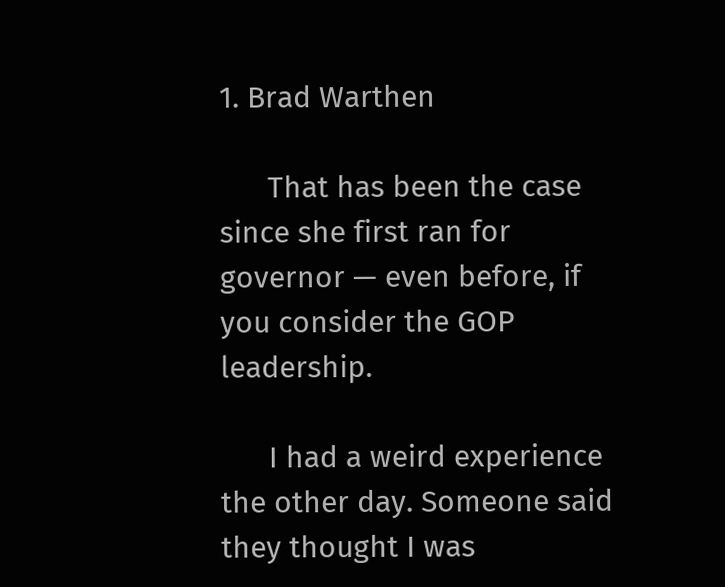1. Brad Warthen

      That has been the case since she first ran for governor — even before, if you consider the GOP leadership.

      I had a weird experience the other day. Someone said they thought I was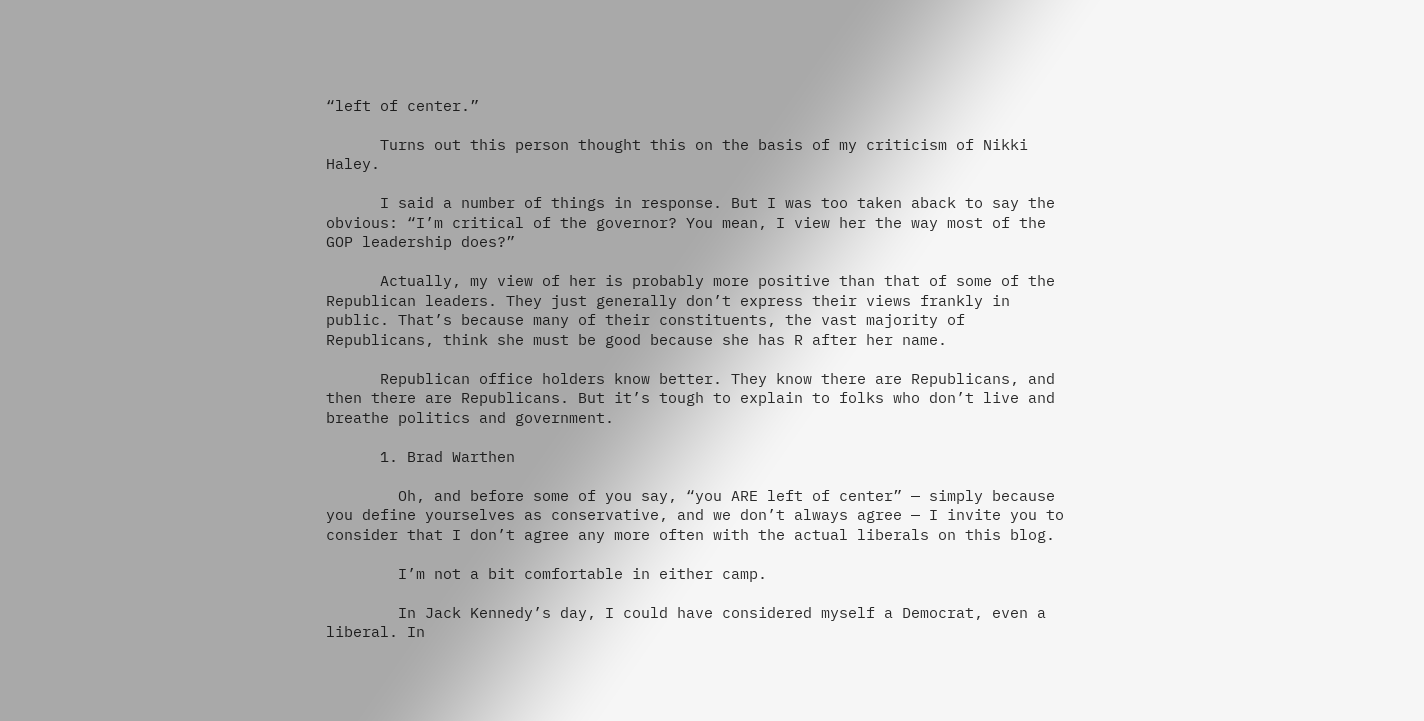“left of center.”

      Turns out this person thought this on the basis of my criticism of Nikki Haley.

      I said a number of things in response. But I was too taken aback to say the obvious: “I’m critical of the governor? You mean, I view her the way most of the GOP leadership does?”

      Actually, my view of her is probably more positive than that of some of the Republican leaders. They just generally don’t express their views frankly in public. That’s because many of their constituents, the vast majority of Republicans, think she must be good because she has R after her name.

      Republican office holders know better. They know there are Republicans, and then there are Republicans. But it’s tough to explain to folks who don’t live and breathe politics and government.

      1. Brad Warthen

        Oh, and before some of you say, “you ARE left of center” — simply because you define yourselves as conservative, and we don’t always agree — I invite you to consider that I don’t agree any more often with the actual liberals on this blog.

        I’m not a bit comfortable in either camp.

        In Jack Kennedy’s day, I could have considered myself a Democrat, even a liberal. In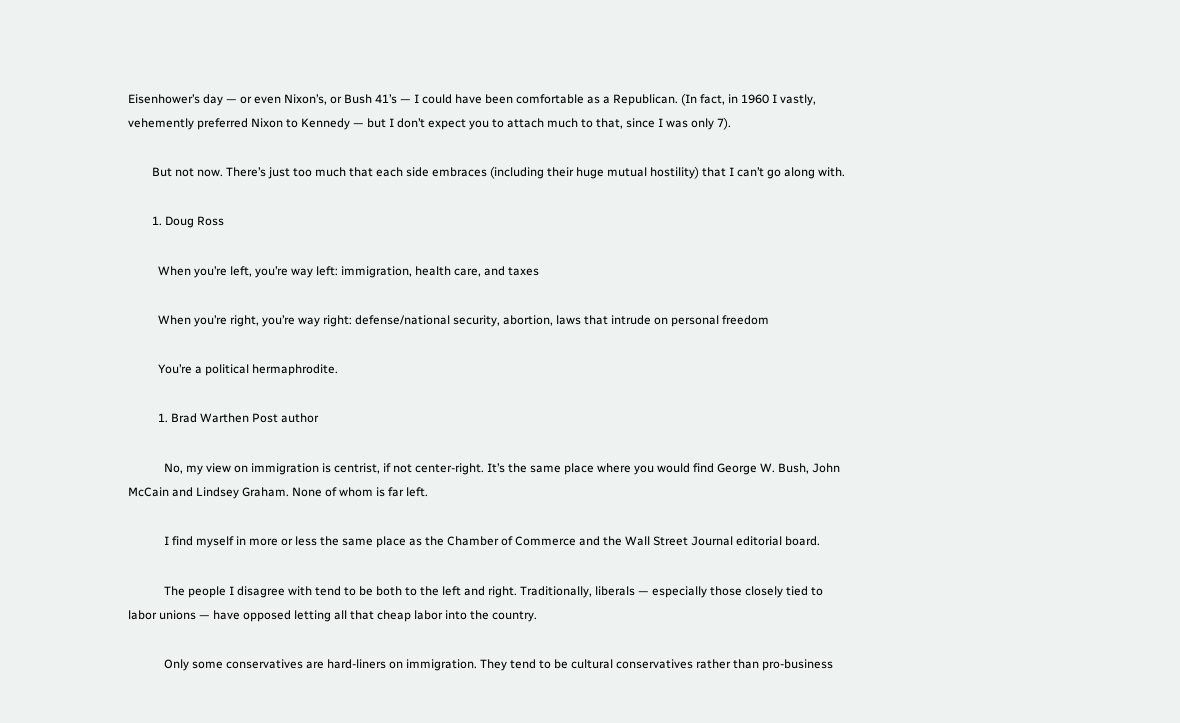Eisenhower’s day — or even Nixon’s, or Bush 41’s — I could have been comfortable as a Republican. (In fact, in 1960 I vastly, vehemently preferred Nixon to Kennedy — but I don’t expect you to attach much to that, since I was only 7).

        But not now. There’s just too much that each side embraces (including their huge mutual hostility) that I can’t go along with.

        1. Doug Ross

          When you’re left, you’re way left: immigration, health care, and taxes

          When you’re right, you’re way right: defense/national security, abortion, laws that intrude on personal freedom

          You’re a political hermaphrodite.

          1. Brad Warthen Post author

            No, my view on immigration is centrist, if not center-right. It’s the same place where you would find George W. Bush, John McCain and Lindsey Graham. None of whom is far left.

            I find myself in more or less the same place as the Chamber of Commerce and the Wall Street Journal editorial board.

            The people I disagree with tend to be both to the left and right. Traditionally, liberals — especially those closely tied to labor unions — have opposed letting all that cheap labor into the country.

            Only some conservatives are hard-liners on immigration. They tend to be cultural conservatives rather than pro-business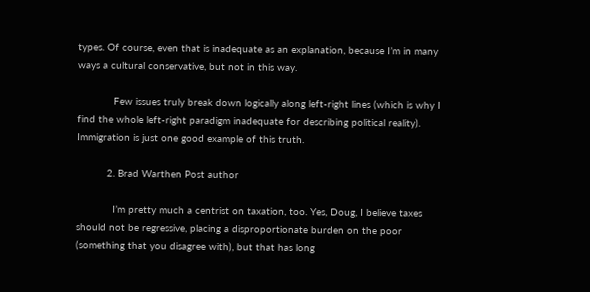types. Of course, even that is inadequate as an explanation, because I’m in many ways a cultural conservative, but not in this way.

            Few issues truly break down logically along left-right lines (which is why I find the whole left-right paradigm inadequate for describing political reality). Immigration is just one good example of this truth.

          2. Brad Warthen Post author

            I’m pretty much a centrist on taxation, too. Yes, Doug, I believe taxes should not be regressive, placing a disproportionate burden on the poor (something that you disagree with), but that has long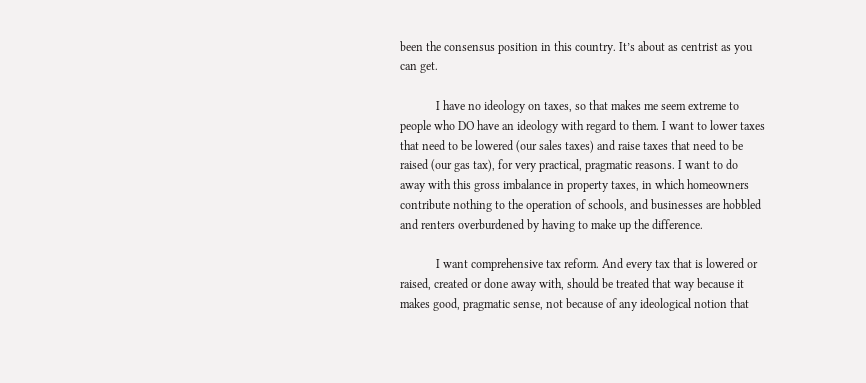been the consensus position in this country. It’s about as centrist as you can get.

            I have no ideology on taxes, so that makes me seem extreme to people who DO have an ideology with regard to them. I want to lower taxes that need to be lowered (our sales taxes) and raise taxes that need to be raised (our gas tax), for very practical, pragmatic reasons. I want to do away with this gross imbalance in property taxes, in which homeowners contribute nothing to the operation of schools, and businesses are hobbled and renters overburdened by having to make up the difference.

            I want comprehensive tax reform. And every tax that is lowered or raised, created or done away with, should be treated that way because it makes good, pragmatic sense, not because of any ideological notion that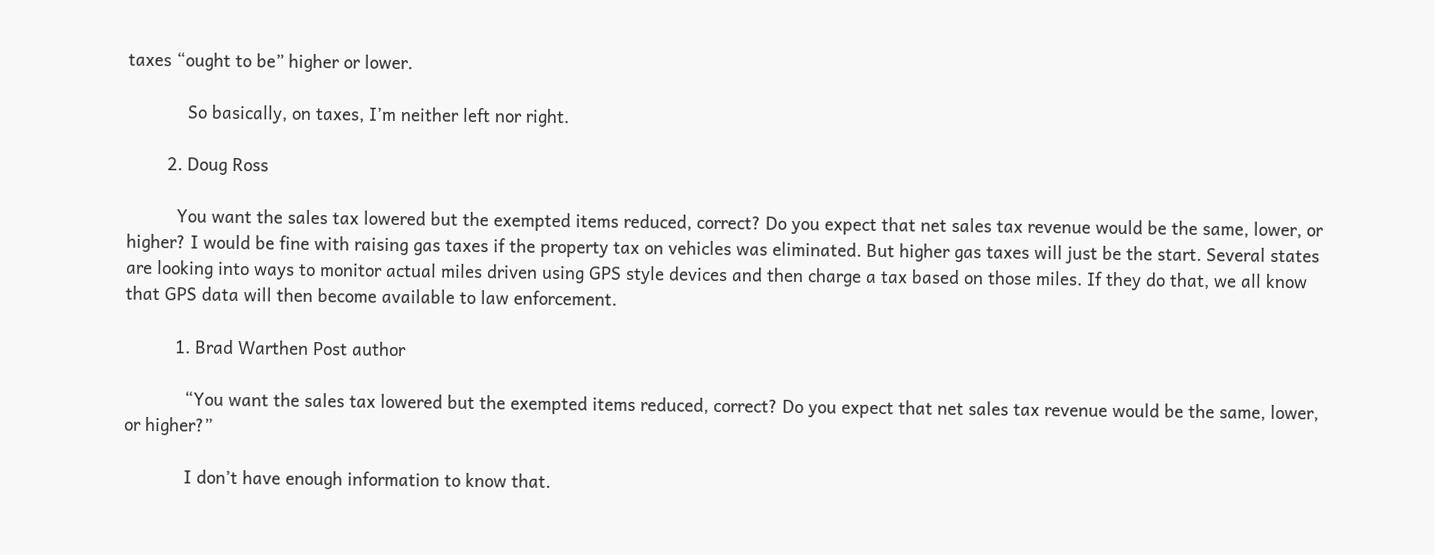taxes “ought to be” higher or lower.

            So basically, on taxes, I’m neither left nor right.

        2. Doug Ross

          You want the sales tax lowered but the exempted items reduced, correct? Do you expect that net sales tax revenue would be the same, lower, or higher? I would be fine with raising gas taxes if the property tax on vehicles was eliminated. But higher gas taxes will just be the start. Several states are looking into ways to monitor actual miles driven using GPS style devices and then charge a tax based on those miles. If they do that, we all know that GPS data will then become available to law enforcement.

          1. Brad Warthen Post author

            “You want the sales tax lowered but the exempted items reduced, correct? Do you expect that net sales tax revenue would be the same, lower, or higher?”

            I don’t have enough information to know that.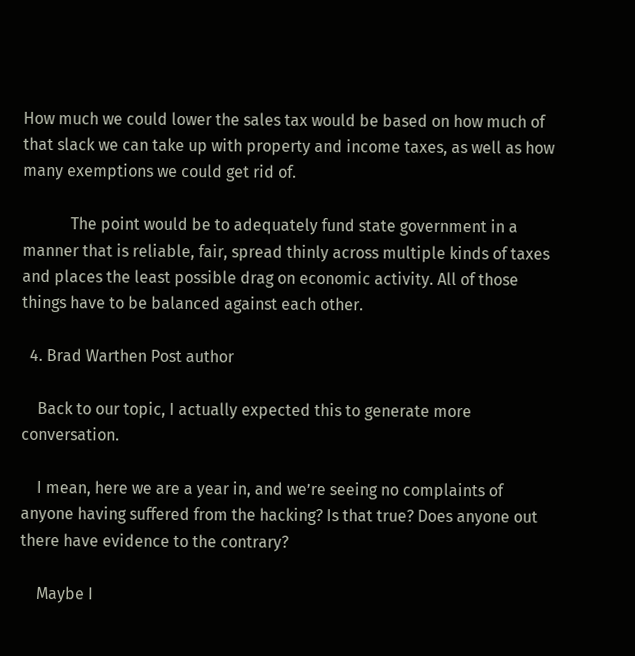How much we could lower the sales tax would be based on how much of that slack we can take up with property and income taxes, as well as how many exemptions we could get rid of.

            The point would be to adequately fund state government in a manner that is reliable, fair, spread thinly across multiple kinds of taxes and places the least possible drag on economic activity. All of those things have to be balanced against each other.

  4. Brad Warthen Post author

    Back to our topic, I actually expected this to generate more conversation.

    I mean, here we are a year in, and we’re seeing no complaints of anyone having suffered from the hacking? Is that true? Does anyone out there have evidence to the contrary?

    Maybe I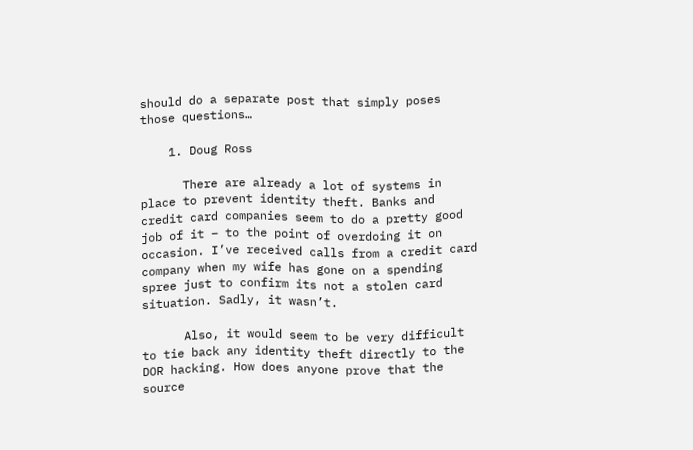should do a separate post that simply poses those questions…

    1. Doug Ross

      There are already a lot of systems in place to prevent identity theft. Banks and credit card companies seem to do a pretty good job of it – to the point of overdoing it on occasion. I’ve received calls from a credit card company when my wife has gone on a spending spree just to confirm its not a stolen card situation. Sadly, it wasn’t.

      Also, it would seem to be very difficult to tie back any identity theft directly to the DOR hacking. How does anyone prove that the source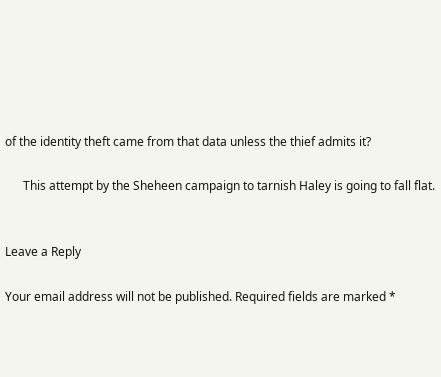of the identity theft came from that data unless the thief admits it?

      This attempt by the Sheheen campaign to tarnish Haley is going to fall flat.


Leave a Reply

Your email address will not be published. Required fields are marked *